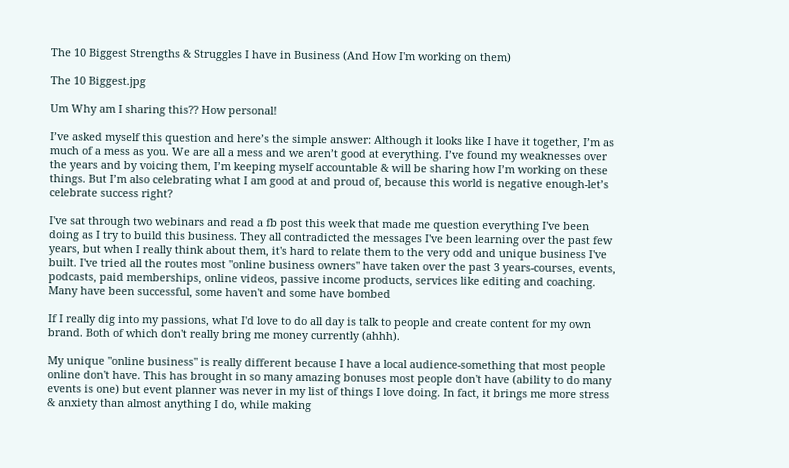The 10 Biggest Strengths & Struggles I have in Business (And How I'm working on them)

The 10 Biggest.jpg

Um Why am I sharing this?? How personal!

I’ve asked myself this question and here’s the simple answer: Although it looks like I have it together, I’m as much of a mess as you. We are all a mess and we aren’t good at everything. I’ve found my weaknesses over the years and by voicing them, I’m keeping myself accountable & will be sharing how I’m working on these things. But I’m also celebrating what I am good at and proud of, because this world is negative enough-let’s celebrate success right?

I've sat through two webinars and read a fb post this week that made me question everything I've been doing as I try to build this business. They all contradicted the messages I've been learning over the past few years, but when I really think about them, it's hard to relate them to the very odd and unique business I've built. I've tried all the routes most "online business owners" have taken over the past 3 years-courses, events, podcasts, paid memberships, online videos, passive income products, services like editing and coaching. Many have been successful, some haven't and some have bombed

If I really dig into my passions, what I'd love to do all day is talk to people and create content for my own brand. Both of which don't really bring me money currently (ahhh).

My unique "online business" is really different because I have a local audience-something that most people online don't have. This has brought in so many amazing bonuses most people don't have (ability to do many events is one) but event planner was never in my list of things I love doing. In fact, it brings me more stress & anxiety than almost anything I do, while making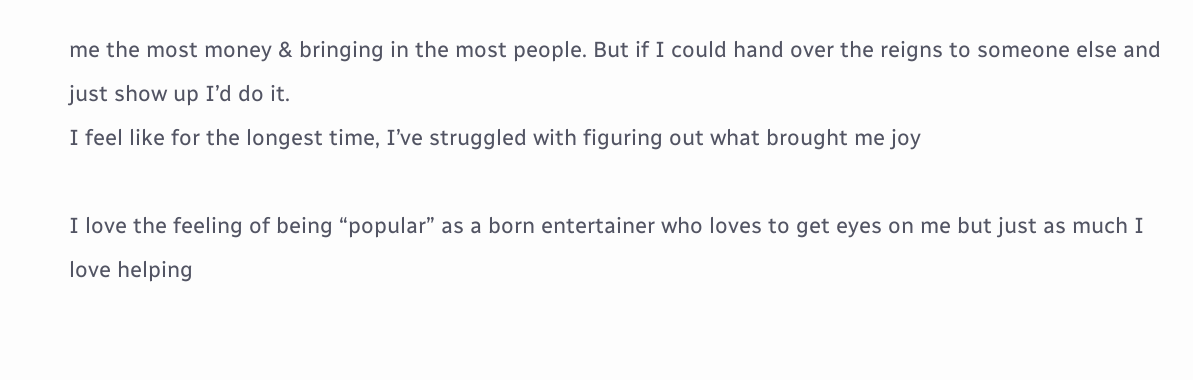me the most money & bringing in the most people. But if I could hand over the reigns to someone else and just show up I’d do it.
I feel like for the longest time, I’ve struggled with figuring out what brought me joy

I love the feeling of being “popular” as a born entertainer who loves to get eyes on me but just as much I love helping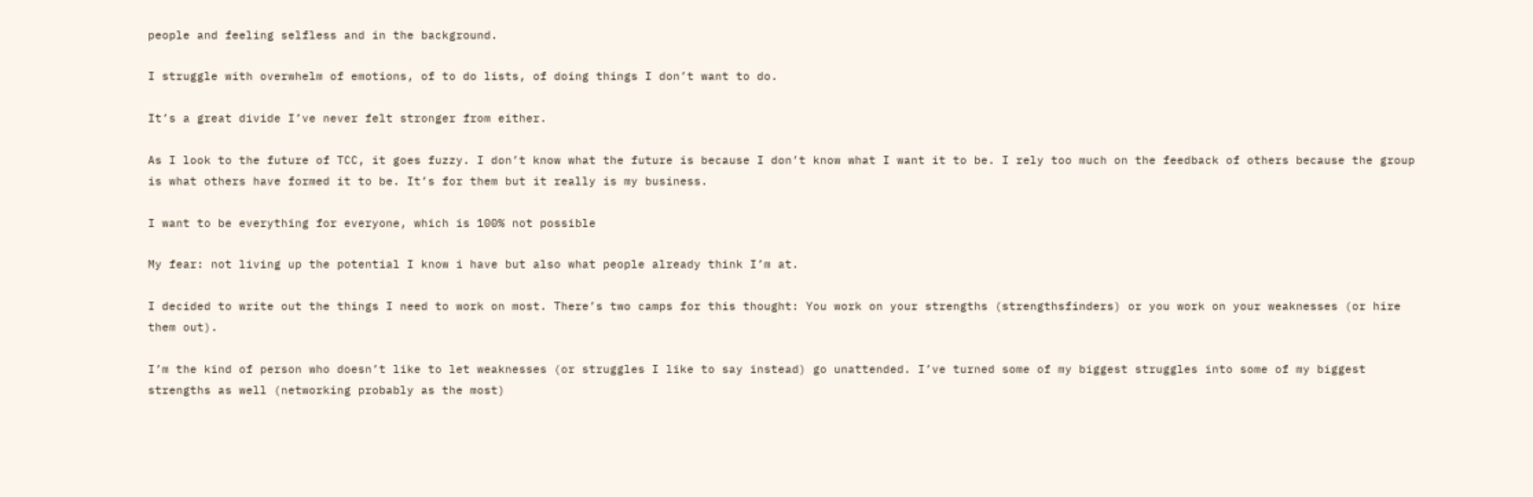people and feeling selfless and in the background.

I struggle with overwhelm of emotions, of to do lists, of doing things I don’t want to do.

It’s a great divide I’ve never felt stronger from either.

As I look to the future of TCC, it goes fuzzy. I don’t know what the future is because I don’t know what I want it to be. I rely too much on the feedback of others because the group is what others have formed it to be. It’s for them but it really is my business.

I want to be everything for everyone, which is 100% not possible

My fear: not living up the potential I know i have but also what people already think I’m at.

I decided to write out the things I need to work on most. There’s two camps for this thought: You work on your strengths (strengthsfinders) or you work on your weaknesses (or hire them out).

I’m the kind of person who doesn’t like to let weaknesses (or struggles I like to say instead) go unattended. I’ve turned some of my biggest struggles into some of my biggest strengths as well (networking probably as the most)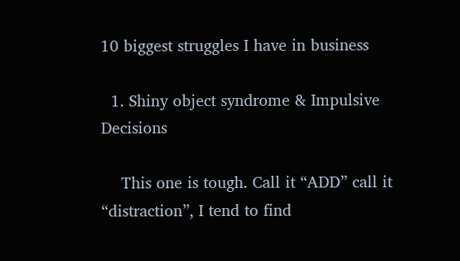10 biggest struggles I have in business

  1. Shiny object syndrome & Impulsive Decisions

    This one is tough. Call it “ADD” call it “distraction”, I tend to find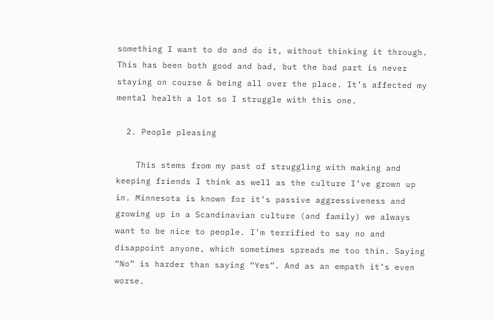something I want to do and do it, without thinking it through. This has been both good and bad, but the bad part is never staying on course & being all over the place. It’s affected my mental health a lot so I struggle with this one.

  2. People pleasing

    This stems from my past of struggling with making and keeping friends I think as well as the culture I’ve grown up in. Minnesota is known for it’s passive aggressiveness and growing up in a Scandinavian culture (and family) we always want to be nice to people. I’m terrified to say no and disappoint anyone, which sometimes spreads me too thin. Saying “No” is harder than saying “Yes”. And as an empath it’s even worse.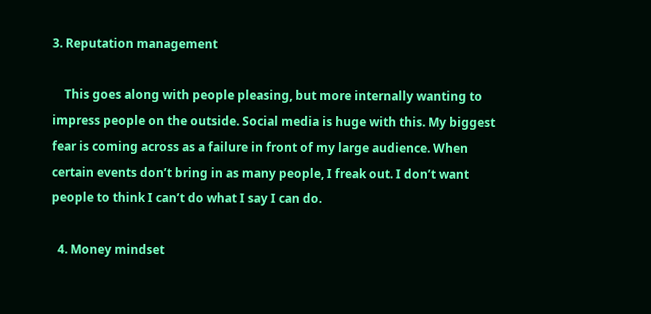3. Reputation management

    This goes along with people pleasing, but more internally wanting to impress people on the outside. Social media is huge with this. My biggest fear is coming across as a failure in front of my large audience. When certain events don’t bring in as many people, I freak out. I don’t want people to think I can’t do what I say I can do.

  4. Money mindset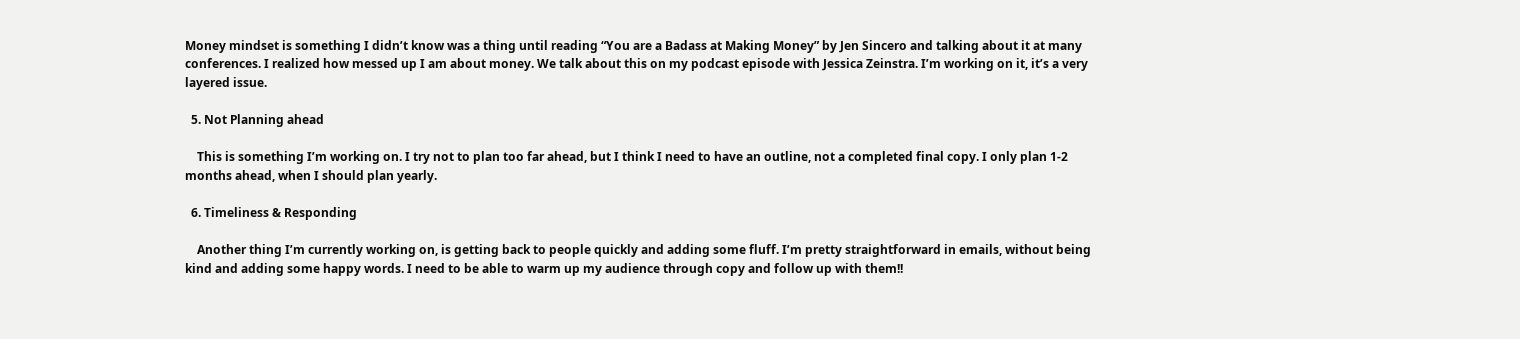Money mindset is something I didn’t know was a thing until reading “You are a Badass at Making Money” by Jen Sincero and talking about it at many conferences. I realized how messed up I am about money. We talk about this on my podcast episode with Jessica Zeinstra. I’m working on it, it’s a very layered issue.

  5. Not Planning ahead

    This is something I’m working on. I try not to plan too far ahead, but I think I need to have an outline, not a completed final copy. I only plan 1-2 months ahead, when I should plan yearly.

  6. Timeliness & Responding

    Another thing I’m currently working on, is getting back to people quickly and adding some fluff. I’m pretty straightforward in emails, without being kind and adding some happy words. I need to be able to warm up my audience through copy and follow up with them!!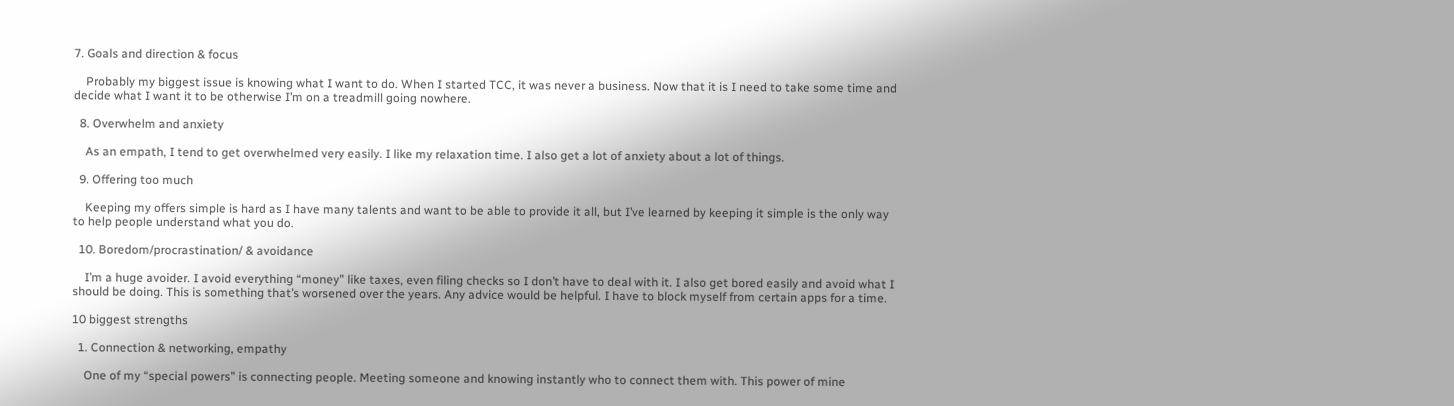7. Goals and direction & focus

    Probably my biggest issue is knowing what I want to do. When I started TCC, it was never a business. Now that it is I need to take some time and decide what I want it to be otherwise I’m on a treadmill going nowhere.

  8. Overwhelm and anxiety

    As an empath, I tend to get overwhelmed very easily. I like my relaxation time. I also get a lot of anxiety about a lot of things.

  9. Offering too much

    Keeping my offers simple is hard as I have many talents and want to be able to provide it all, but I’ve learned by keeping it simple is the only way to help people understand what you do.

  10. Boredom/procrastination/ & avoidance

    I’m a huge avoider. I avoid everything “money” like taxes, even filing checks so I don’t have to deal with it. I also get bored easily and avoid what I should be doing. This is something that’s worsened over the years. Any advice would be helpful. I have to block myself from certain apps for a time.

10 biggest strengths

  1. Connection & networking, empathy

    One of my “special powers” is connecting people. Meeting someone and knowing instantly who to connect them with. This power of mine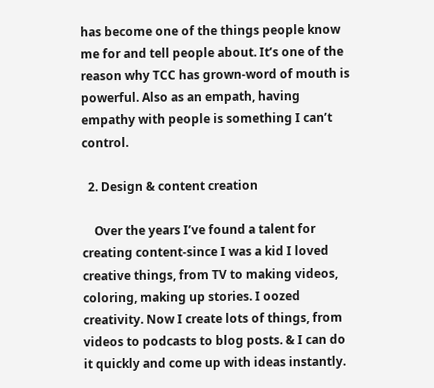has become one of the things people know me for and tell people about. It’s one of the reason why TCC has grown-word of mouth is powerful. Also as an empath, having empathy with people is something I can’t control.

  2. Design & content creation

    Over the years I’ve found a talent for creating content-since I was a kid I loved creative things, from TV to making videos, coloring, making up stories. I oozed creativity. Now I create lots of things, from videos to podcasts to blog posts. & I can do it quickly and come up with ideas instantly.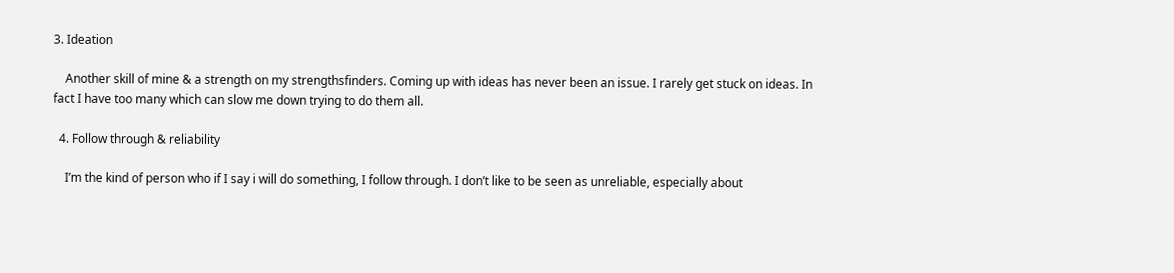3. Ideation

    Another skill of mine & a strength on my strengthsfinders. Coming up with ideas has never been an issue. I rarely get stuck on ideas. In fact I have too many which can slow me down trying to do them all.

  4. Follow through & reliability

    I’m the kind of person who if I say i will do something, I follow through. I don’t like to be seen as unreliable, especially about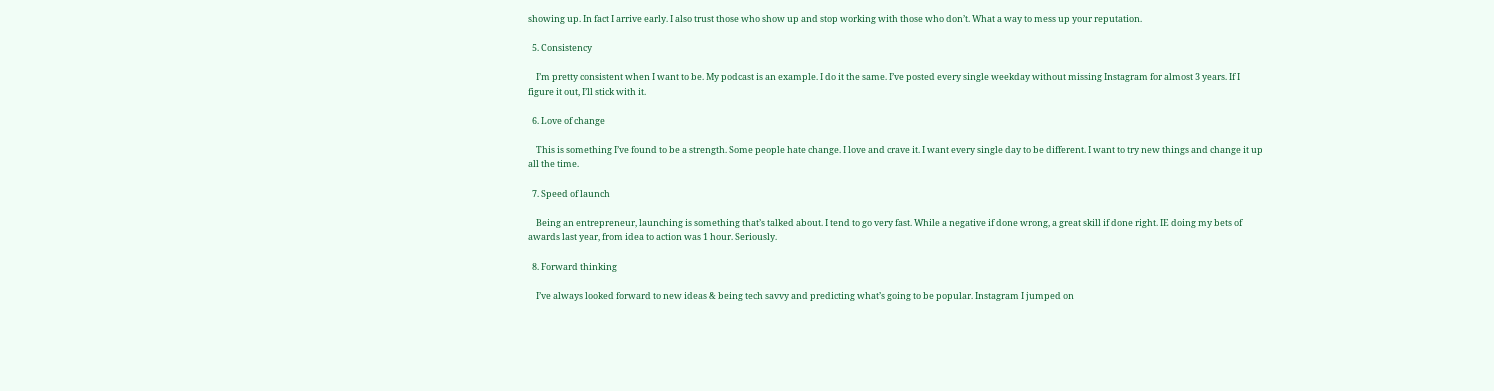showing up. In fact I arrive early. I also trust those who show up and stop working with those who don’t. What a way to mess up your reputation.

  5. Consistency

    I’m pretty consistent when I want to be. My podcast is an example. I do it the same. I’ve posted every single weekday without missing Instagram for almost 3 years. If I figure it out, I’ll stick with it.

  6. Love of change

    This is something I’ve found to be a strength. Some people hate change. I love and crave it. I want every single day to be different. I want to try new things and change it up all the time.

  7. Speed of launch

    Being an entrepreneur, launching is something that’s talked about. I tend to go very fast. While a negative if done wrong, a great skill if done right. IE doing my bets of awards last year, from idea to action was 1 hour. Seriously.

  8. Forward thinking

    I’ve always looked forward to new ideas & being tech savvy and predicting what’s going to be popular. Instagram I jumped on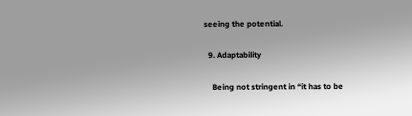seeing the potential.

  9. Adaptability

    Being not stringent in “it has to be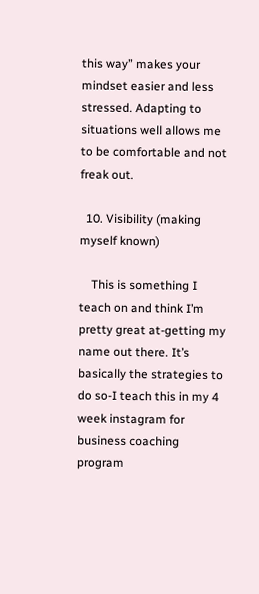this way” makes your mindset easier and less stressed. Adapting to situations well allows me to be comfortable and not freak out.

  10. Visibility (making myself known)

    This is something I teach on and think I’m pretty great at-getting my name out there. It’s basically the strategies to do so-I teach this in my 4 week instagram for business coaching program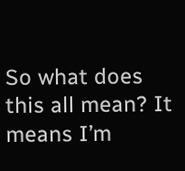So what does this all mean? It means I’m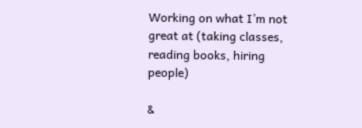Working on what I’m not great at (taking classes, reading books, hiring people)

&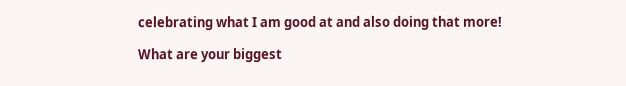celebrating what I am good at and also doing that more!

What are your biggest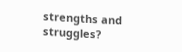strengths and struggles?